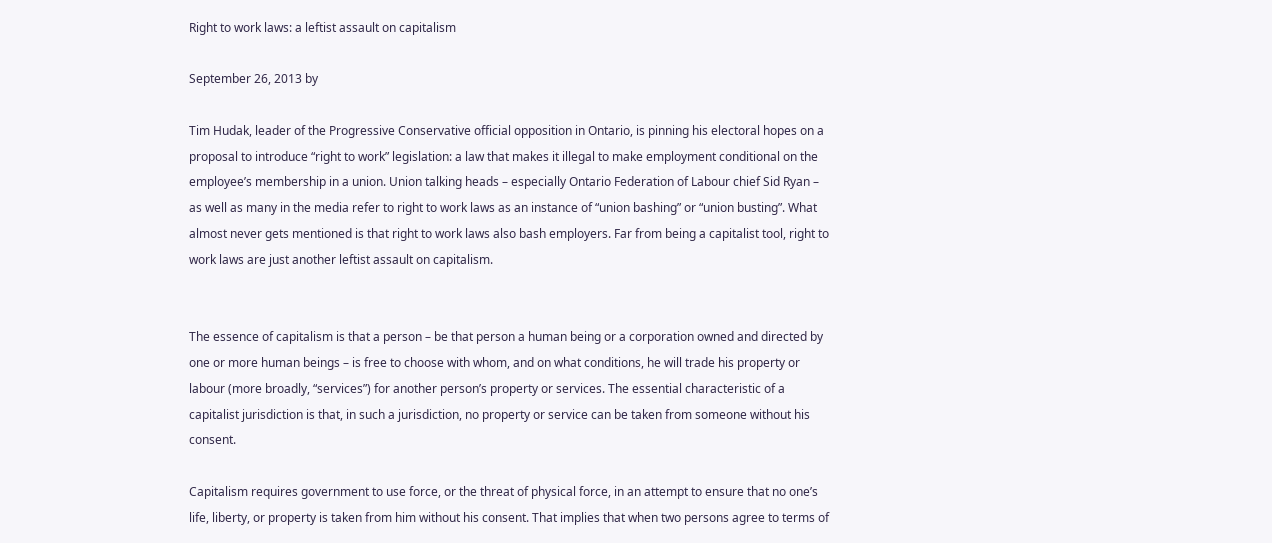Right to work laws: a leftist assault on capitalism

September 26, 2013 by

Tim Hudak, leader of the Progressive Conservative official opposition in Ontario, is pinning his electoral hopes on a proposal to introduce “right to work” legislation: a law that makes it illegal to make employment conditional on the employee’s membership in a union. Union talking heads – especially Ontario Federation of Labour chief Sid Ryan – as well as many in the media refer to right to work laws as an instance of “union bashing” or “union busting”. What almost never gets mentioned is that right to work laws also bash employers. Far from being a capitalist tool, right to work laws are just another leftist assault on capitalism.


The essence of capitalism is that a person – be that person a human being or a corporation owned and directed by one or more human beings – is free to choose with whom, and on what conditions, he will trade his property or labour (more broadly, “services”) for another person’s property or services. The essential characteristic of a capitalist jurisdiction is that, in such a jurisdiction, no property or service can be taken from someone without his consent.

Capitalism requires government to use force, or the threat of physical force, in an attempt to ensure that no one’s life, liberty, or property is taken from him without his consent. That implies that when two persons agree to terms of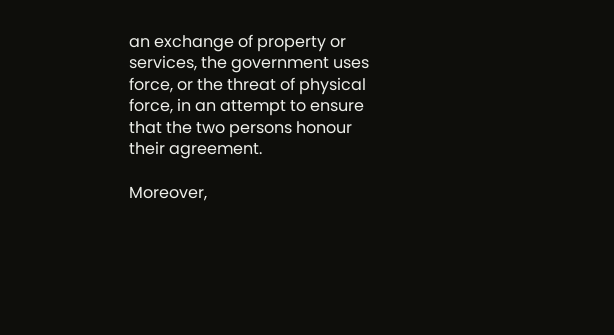an exchange of property or services, the government uses force, or the threat of physical force, in an attempt to ensure that the two persons honour their agreement.

Moreover,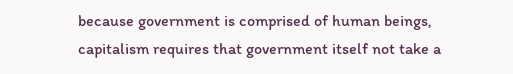because government is comprised of human beings, capitalism requires that government itself not take a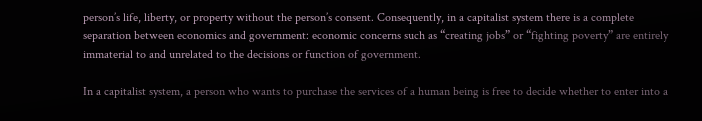person’s life, liberty, or property without the person’s consent. Consequently, in a capitalist system there is a complete separation between economics and government: economic concerns such as “creating jobs” or “fighting poverty” are entirely immaterial to and unrelated to the decisions or function of government.

In a capitalist system, a person who wants to purchase the services of a human being is free to decide whether to enter into a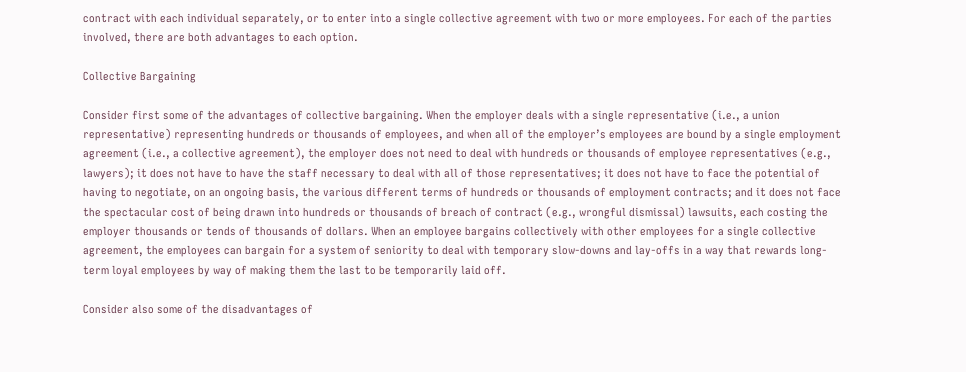contract with each individual separately, or to enter into a single collective agreement with two or more employees. For each of the parties involved, there are both advantages to each option.

Collective Bargaining

Consider first some of the advantages of collective bargaining. When the employer deals with a single representative (i.e., a union representative) representing hundreds or thousands of employees, and when all of the employer’s employees are bound by a single employment agreement (i.e., a collective agreement), the employer does not need to deal with hundreds or thousands of employee representatives (e.g., lawyers); it does not have to have the staff necessary to deal with all of those representatives; it does not have to face the potential of having to negotiate, on an ongoing basis, the various different terms of hundreds or thousands of employment contracts; and it does not face the spectacular cost of being drawn into hundreds or thousands of breach of contract (e.g., wrongful dismissal) lawsuits, each costing the employer thousands or tends of thousands of dollars. When an employee bargains collectively with other employees for a single collective agreement, the employees can bargain for a system of seniority to deal with temporary slow-downs and lay-offs in a way that rewards long-term loyal employees by way of making them the last to be temporarily laid off.

Consider also some of the disadvantages of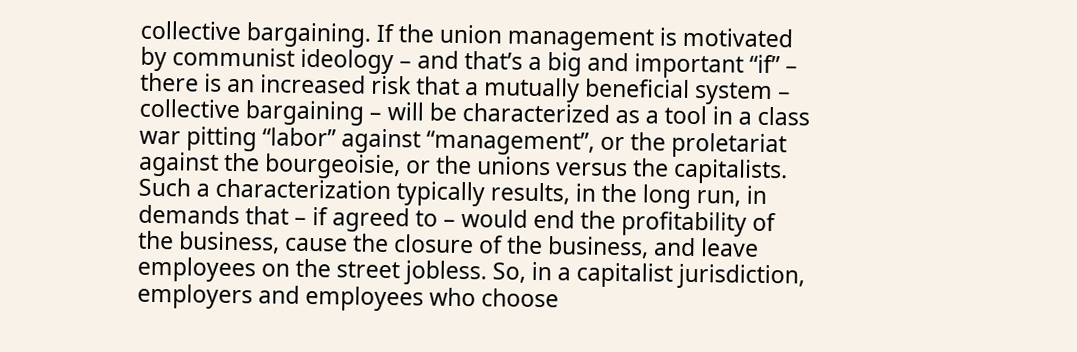collective bargaining. If the union management is motivated by communist ideology – and that’s a big and important “if” – there is an increased risk that a mutually beneficial system – collective bargaining – will be characterized as a tool in a class war pitting “labor” against “management”, or the proletariat against the bourgeoisie, or the unions versus the capitalists. Such a characterization typically results, in the long run, in demands that – if agreed to – would end the profitability of the business, cause the closure of the business, and leave employees on the street jobless. So, in a capitalist jurisdiction, employers and employees who choose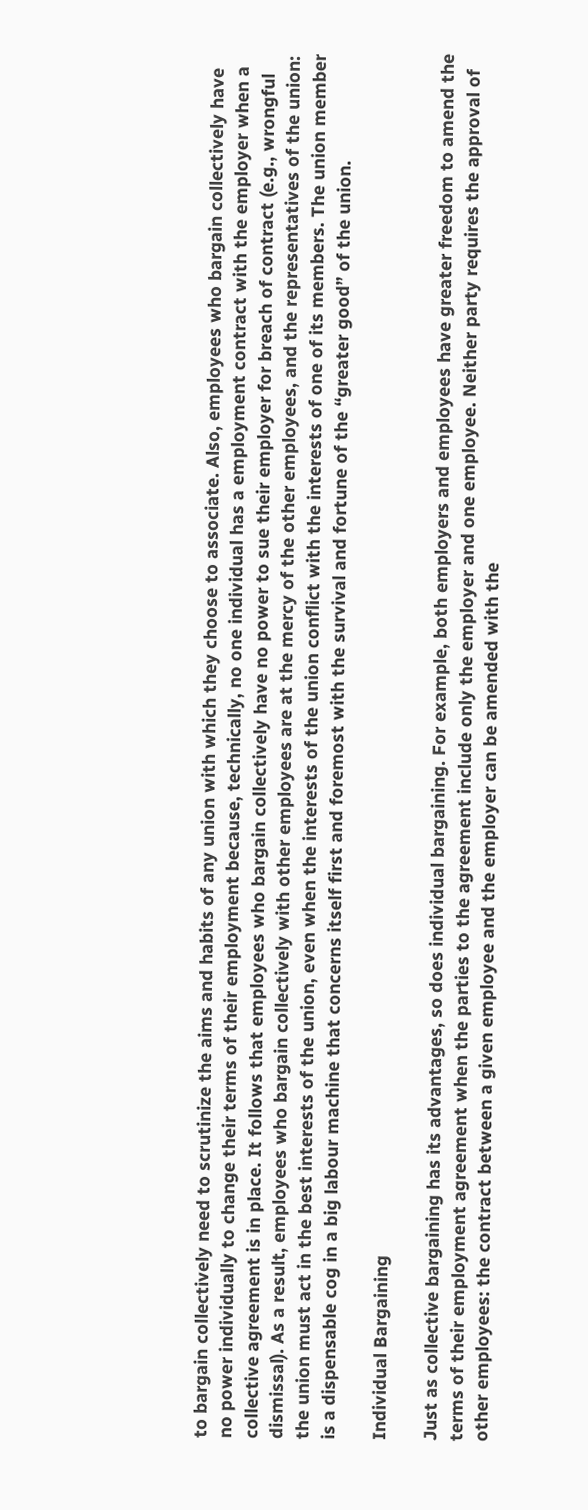to bargain collectively need to scrutinize the aims and habits of any union with which they choose to associate. Also, employees who bargain collectively have no power individually to change their terms of their employment because, technically, no one individual has a employment contract with the employer when a collective agreement is in place. It follows that employees who bargain collectively have no power to sue their employer for breach of contract (e.g., wrongful dismissal). As a result, employees who bargain collectively with other employees are at the mercy of the other employees, and the representatives of the union: the union must act in the best interests of the union, even when the interests of the union conflict with the interests of one of its members. The union member is a dispensable cog in a big labour machine that concerns itself first and foremost with the survival and fortune of the “greater good” of the union.

Individual Bargaining

Just as collective bargaining has its advantages, so does individual bargaining. For example, both employers and employees have greater freedom to amend the terms of their employment agreement when the parties to the agreement include only the employer and one employee. Neither party requires the approval of other employees: the contract between a given employee and the employer can be amended with the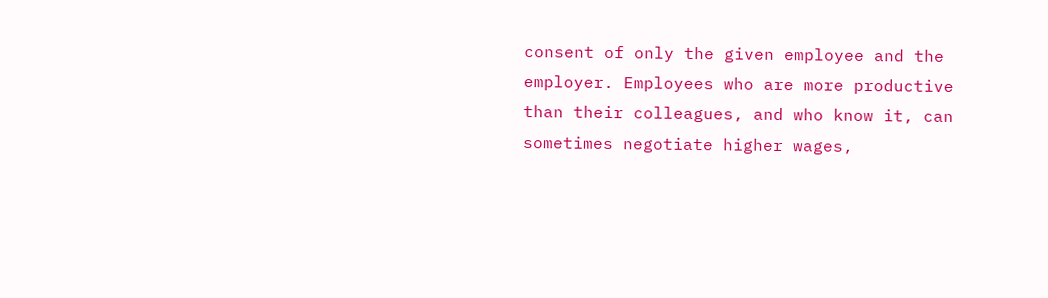consent of only the given employee and the employer. Employees who are more productive than their colleagues, and who know it, can sometimes negotiate higher wages,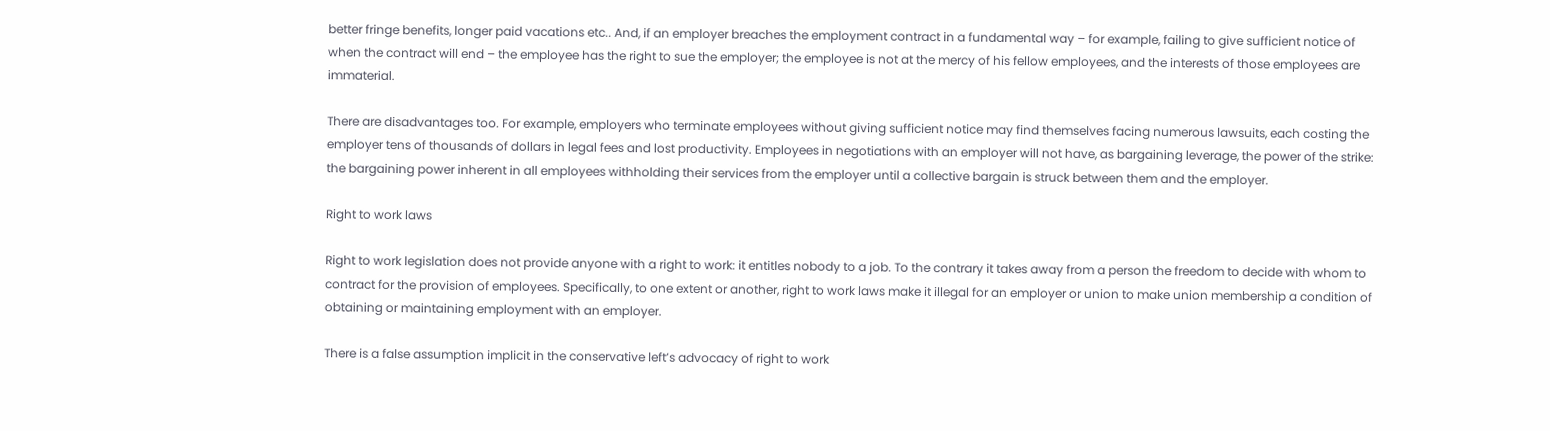better fringe benefits, longer paid vacations etc.. And, if an employer breaches the employment contract in a fundamental way – for example, failing to give sufficient notice of when the contract will end – the employee has the right to sue the employer; the employee is not at the mercy of his fellow employees, and the interests of those employees are immaterial.

There are disadvantages too. For example, employers who terminate employees without giving sufficient notice may find themselves facing numerous lawsuits, each costing the employer tens of thousands of dollars in legal fees and lost productivity. Employees in negotiations with an employer will not have, as bargaining leverage, the power of the strike: the bargaining power inherent in all employees withholding their services from the employer until a collective bargain is struck between them and the employer.

Right to work laws

Right to work legislation does not provide anyone with a right to work: it entitles nobody to a job. To the contrary it takes away from a person the freedom to decide with whom to contract for the provision of employees. Specifically, to one extent or another, right to work laws make it illegal for an employer or union to make union membership a condition of obtaining or maintaining employment with an employer.

There is a false assumption implicit in the conservative left’s advocacy of right to work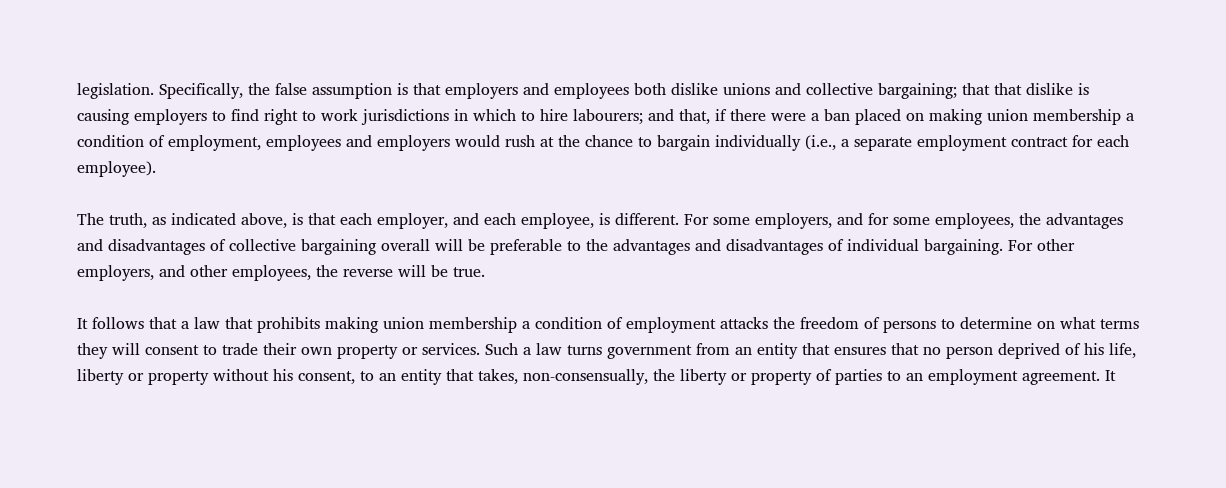legislation. Specifically, the false assumption is that employers and employees both dislike unions and collective bargaining; that that dislike is causing employers to find right to work jurisdictions in which to hire labourers; and that, if there were a ban placed on making union membership a condition of employment, employees and employers would rush at the chance to bargain individually (i.e., a separate employment contract for each employee).

The truth, as indicated above, is that each employer, and each employee, is different. For some employers, and for some employees, the advantages and disadvantages of collective bargaining overall will be preferable to the advantages and disadvantages of individual bargaining. For other employers, and other employees, the reverse will be true.

It follows that a law that prohibits making union membership a condition of employment attacks the freedom of persons to determine on what terms they will consent to trade their own property or services. Such a law turns government from an entity that ensures that no person deprived of his life, liberty or property without his consent, to an entity that takes, non-consensually, the liberty or property of parties to an employment agreement. It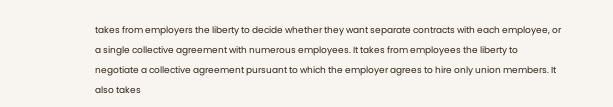takes from employers the liberty to decide whether they want separate contracts with each employee, or a single collective agreement with numerous employees. It takes from employees the liberty to negotiate a collective agreement pursuant to which the employer agrees to hire only union members. It also takes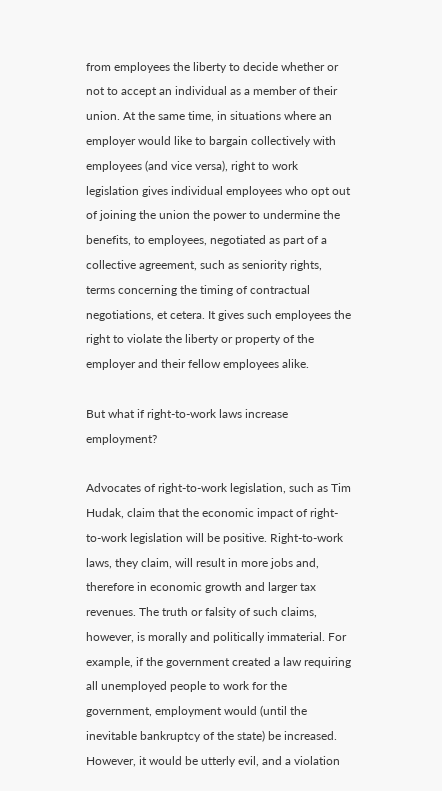from employees the liberty to decide whether or not to accept an individual as a member of their union. At the same time, in situations where an employer would like to bargain collectively with employees (and vice versa), right to work legislation gives individual employees who opt out of joining the union the power to undermine the benefits, to employees, negotiated as part of a collective agreement, such as seniority rights, terms concerning the timing of contractual negotiations, et cetera. It gives such employees the right to violate the liberty or property of the employer and their fellow employees alike.

But what if right-to-work laws increase employment?

Advocates of right-to-work legislation, such as Tim Hudak, claim that the economic impact of right-to-work legislation will be positive. Right-to-work laws, they claim, will result in more jobs and, therefore in economic growth and larger tax revenues. The truth or falsity of such claims, however, is morally and politically immaterial. For example, if the government created a law requiring all unemployed people to work for the government, employment would (until the inevitable bankruptcy of the state) be increased. However, it would be utterly evil, and a violation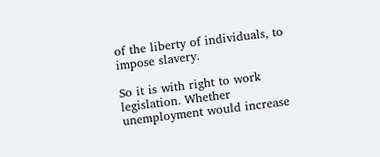of the liberty of individuals, to impose slavery.

So it is with right to work legislation. Whether unemployment would increase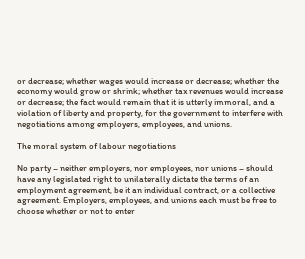or decrease; whether wages would increase or decrease; whether the economy would grow or shrink; whether tax revenues would increase or decrease; the fact would remain that it is utterly immoral, and a violation of liberty and property, for the government to interfere with negotiations among employers, employees, and unions.

The moral system of labour negotiations

No party – neither employers, nor employees, nor unions – should have any legislated right to unilaterally dictate the terms of an employment agreement, be it an individual contract, or a collective agreement. Employers, employees, and unions each must be free to choose whether or not to enter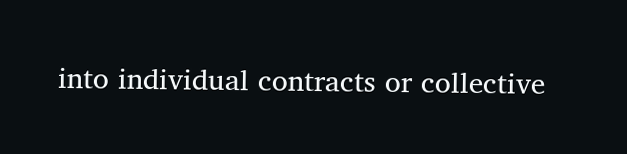into individual contracts or collective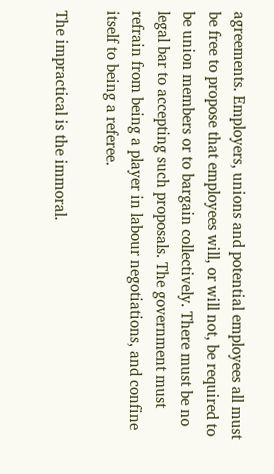agreements. Employers, unions and potential employees all must be free to propose that employees will, or will not, be required to be union members or to bargain collectively. There must be no legal bar to accepting such proposals. The government must refrain from being a player in labour negotiations, and confine itself to being a referee.

The impractical is the immoral.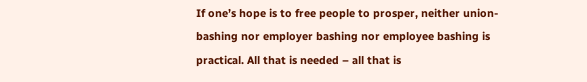If one’s hope is to free people to prosper, neither union-bashing nor employer bashing nor employee bashing is practical. All that is needed – all that is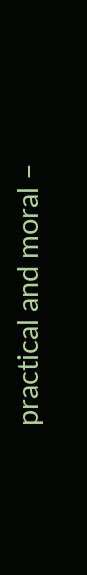practical and moral –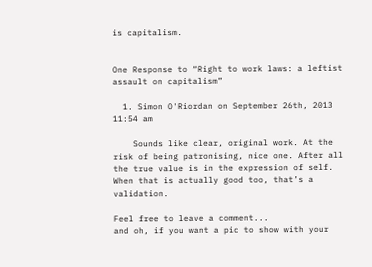is capitalism.


One Response to “Right to work laws: a leftist assault on capitalism”

  1. Simon O'Riordan on September 26th, 2013 11:54 am

    Sounds like clear, original work. At the risk of being patronising, nice one. After all the true value is in the expression of self. When that is actually good too, that’s a validation.

Feel free to leave a comment...
and oh, if you want a pic to show with your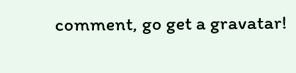comment, go get a gravatar!